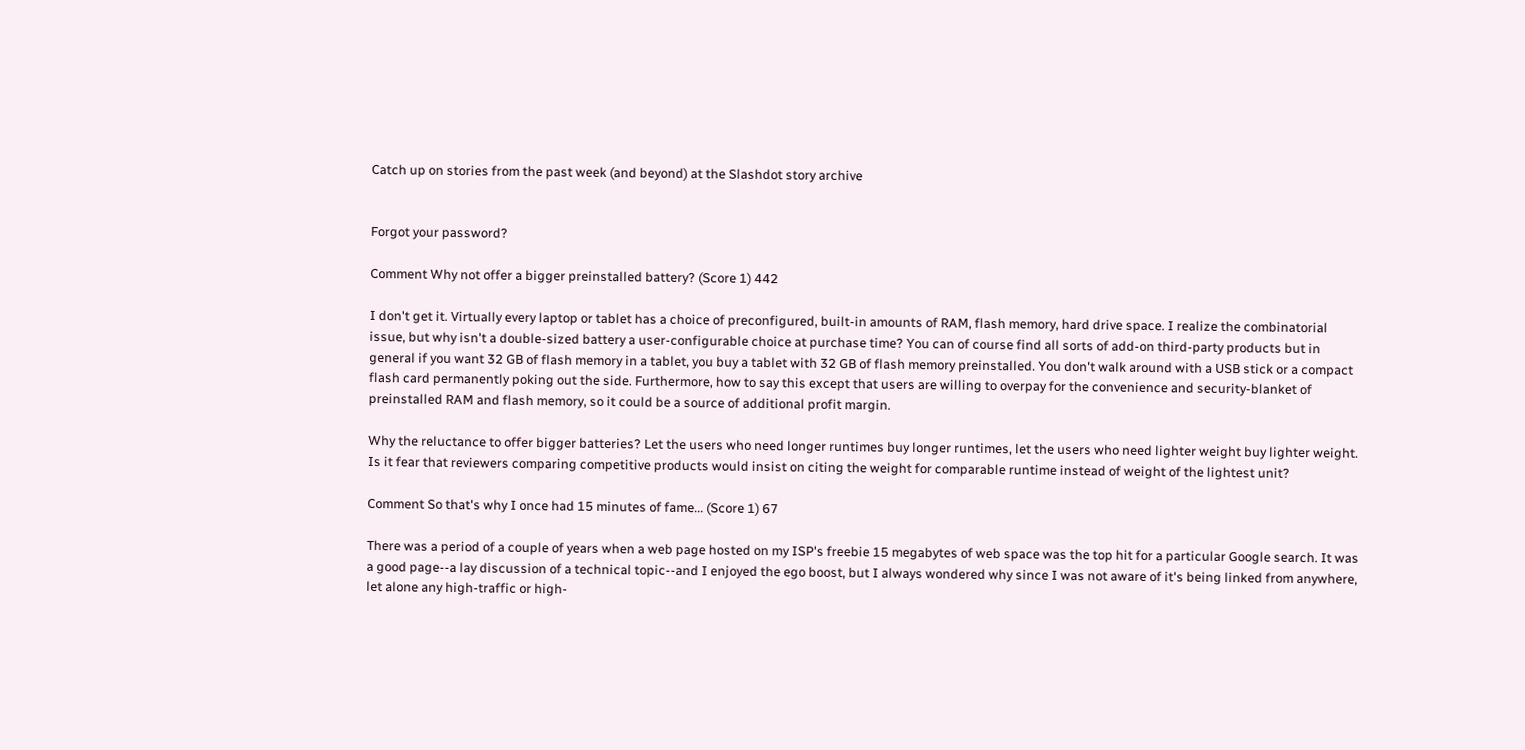Catch up on stories from the past week (and beyond) at the Slashdot story archive


Forgot your password?

Comment Why not offer a bigger preinstalled battery? (Score 1) 442

I don't get it. Virtually every laptop or tablet has a choice of preconfigured, built-in amounts of RAM, flash memory, hard drive space. I realize the combinatorial issue, but why isn't a double-sized battery a user-configurable choice at purchase time? You can of course find all sorts of add-on third-party products but in general if you want 32 GB of flash memory in a tablet, you buy a tablet with 32 GB of flash memory preinstalled. You don't walk around with a USB stick or a compact flash card permanently poking out the side. Furthermore, how to say this except that users are willing to overpay for the convenience and security-blanket of preinstalled RAM and flash memory, so it could be a source of additional profit margin.

Why the reluctance to offer bigger batteries? Let the users who need longer runtimes buy longer runtimes, let the users who need lighter weight buy lighter weight. Is it fear that reviewers comparing competitive products would insist on citing the weight for comparable runtime instead of weight of the lightest unit?

Comment So that's why I once had 15 minutes of fame... (Score 1) 67

There was a period of a couple of years when a web page hosted on my ISP's freebie 15 megabytes of web space was the top hit for a particular Google search. It was a good page--a lay discussion of a technical topic--and I enjoyed the ego boost, but I always wondered why since I was not aware of it's being linked from anywhere, let alone any high-traffic or high-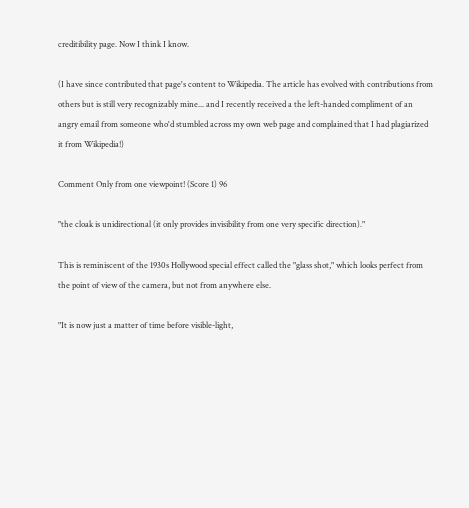creditibility page. Now I think I know.

(I have since contributed that page's content to Wikipedia. The article has evolved with contributions from others but is still very recognizably mine... and I recently received a the left-handed compliment of an angry email from someone who'd stumbled across my own web page and complained that I had plagiarized it from Wikipedia!)

Comment Only from one viewpoint! (Score 1) 96

"the cloak is unidirectional (it only provides invisibility from one very specific direction)."

This is reminiscent of the 1930s Hollywood special effect called the "glass shot," which looks perfect from the point of view of the camera, but not from anywhere else.

"It is now just a matter of time before visible-light,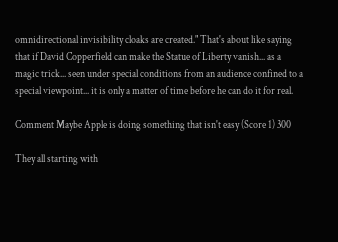omnidirectional invisibility cloaks are created." That's about like saying that if David Copperfield can make the Statue of Liberty vanish... as a magic trick... seen under special conditions from an audience confined to a special viewpoint... it is only a matter of time before he can do it for real.

Comment Maybe Apple is doing something that isn't easy (Score 1) 300

They all starting with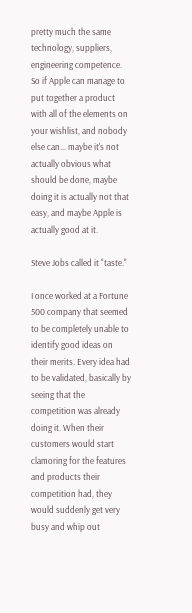pretty much the same technology, suppliers, engineering competence. So if Apple can manage to put together a product with all of the elements on your wishlist, and nobody else can... maybe it's not actually obvious what should be done, maybe doing it is actually not that easy, and maybe Apple is actually good at it.

Steve Jobs called it "taste."

I once worked at a Fortune 500 company that seemed to be completely unable to identify good ideas on their merits. Every idea had to be validated, basically by seeing that the competition was already doing it. When their customers would start clamoring for the features and products their competition had, they would suddenly get very busy and whip out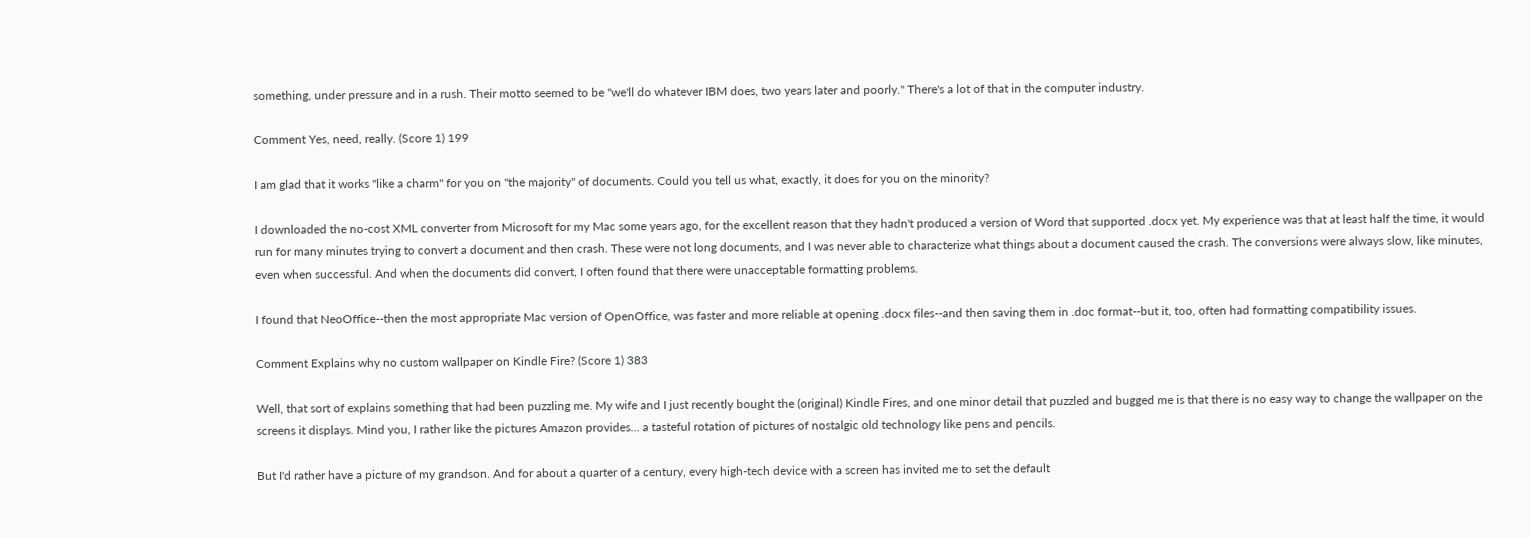something, under pressure and in a rush. Their motto seemed to be "we'll do whatever IBM does, two years later and poorly." There's a lot of that in the computer industry.

Comment Yes, need, really. (Score 1) 199

I am glad that it works "like a charm" for you on "the majority" of documents. Could you tell us what, exactly, it does for you on the minority?

I downloaded the no-cost XML converter from Microsoft for my Mac some years ago, for the excellent reason that they hadn't produced a version of Word that supported .docx yet. My experience was that at least half the time, it would run for many minutes trying to convert a document and then crash. These were not long documents, and I was never able to characterize what things about a document caused the crash. The conversions were always slow, like minutes, even when successful. And when the documents did convert, I often found that there were unacceptable formatting problems.

I found that NeoOffice--then the most appropriate Mac version of OpenOffice, was faster and more reliable at opening .docx files--and then saving them in .doc format--but it, too, often had formatting compatibility issues.

Comment Explains why no custom wallpaper on Kindle Fire? (Score 1) 383

Well, that sort of explains something that had been puzzling me. My wife and I just recently bought the (original) Kindle Fires, and one minor detail that puzzled and bugged me is that there is no easy way to change the wallpaper on the screens it displays. Mind you, I rather like the pictures Amazon provides... a tasteful rotation of pictures of nostalgic old technology like pens and pencils.

But I'd rather have a picture of my grandson. And for about a quarter of a century, every high-tech device with a screen has invited me to set the default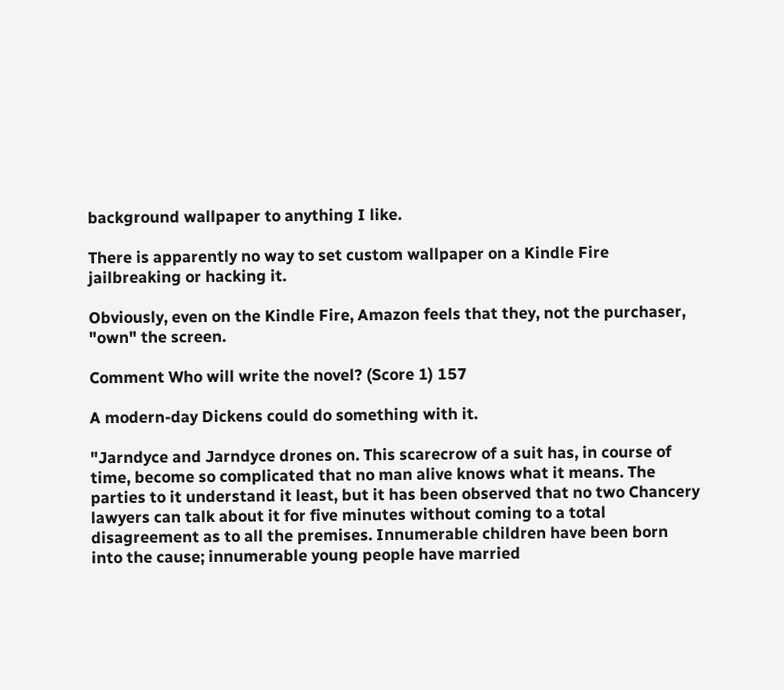background wallpaper to anything I like.

There is apparently no way to set custom wallpaper on a Kindle Fire jailbreaking or hacking it.

Obviously, even on the Kindle Fire, Amazon feels that they, not the purchaser, "own" the screen.

Comment Who will write the novel? (Score 1) 157

A modern-day Dickens could do something with it.

"Jarndyce and Jarndyce drones on. This scarecrow of a suit has, in course of time, become so complicated that no man alive knows what it means. The parties to it understand it least, but it has been observed that no two Chancery lawyers can talk about it for five minutes without coming to a total disagreement as to all the premises. Innumerable children have been born into the cause; innumerable young people have married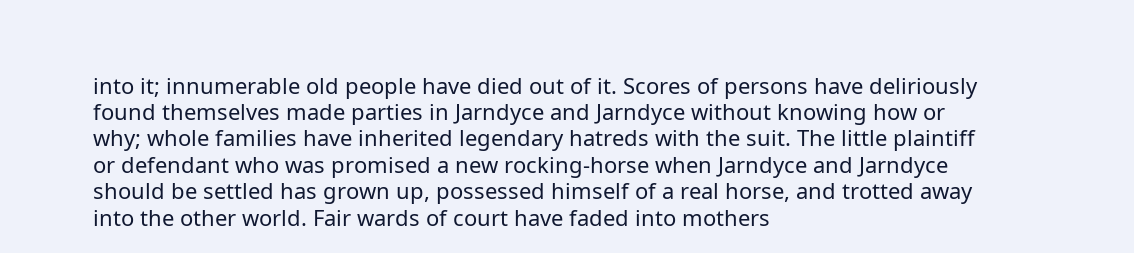into it; innumerable old people have died out of it. Scores of persons have deliriously found themselves made parties in Jarndyce and Jarndyce without knowing how or why; whole families have inherited legendary hatreds with the suit. The little plaintiff or defendant who was promised a new rocking-horse when Jarndyce and Jarndyce should be settled has grown up, possessed himself of a real horse, and trotted away into the other world. Fair wards of court have faded into mothers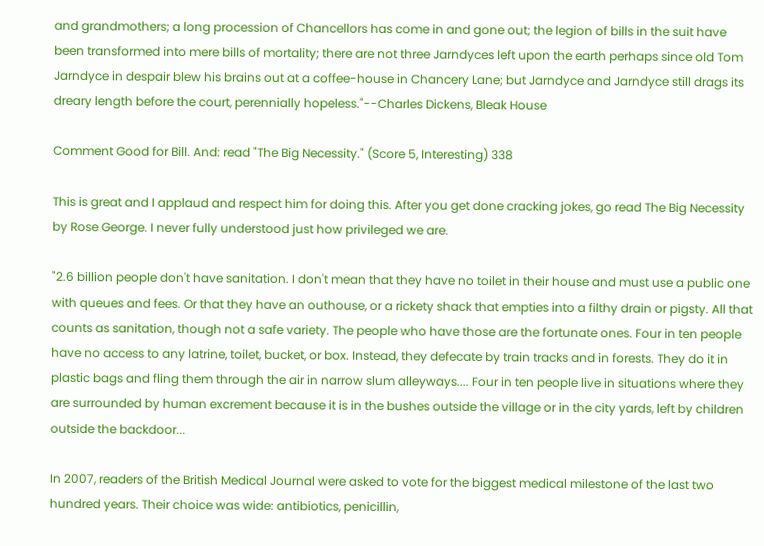and grandmothers; a long procession of Chancellors has come in and gone out; the legion of bills in the suit have been transformed into mere bills of mortality; there are not three Jarndyces left upon the earth perhaps since old Tom Jarndyce in despair blew his brains out at a coffee-house in Chancery Lane; but Jarndyce and Jarndyce still drags its dreary length before the court, perennially hopeless."--Charles Dickens, Bleak House

Comment Good for Bill. And: read "The Big Necessity." (Score 5, Interesting) 338

This is great and I applaud and respect him for doing this. After you get done cracking jokes, go read The Big Necessity by Rose George. I never fully understood just how privileged we are.

"2.6 billion people don't have sanitation. I don't mean that they have no toilet in their house and must use a public one with queues and fees. Or that they have an outhouse, or a rickety shack that empties into a filthy drain or pigsty. All that counts as sanitation, though not a safe variety. The people who have those are the fortunate ones. Four in ten people have no access to any latrine, toilet, bucket, or box. Instead, they defecate by train tracks and in forests. They do it in plastic bags and fling them through the air in narrow slum alleyways.... Four in ten people live in situations where they are surrounded by human excrement because it is in the bushes outside the village or in the city yards, left by children outside the backdoor...

In 2007, readers of the British Medical Journal were asked to vote for the biggest medical milestone of the last two hundred years. Their choice was wide: antibiotics, penicillin,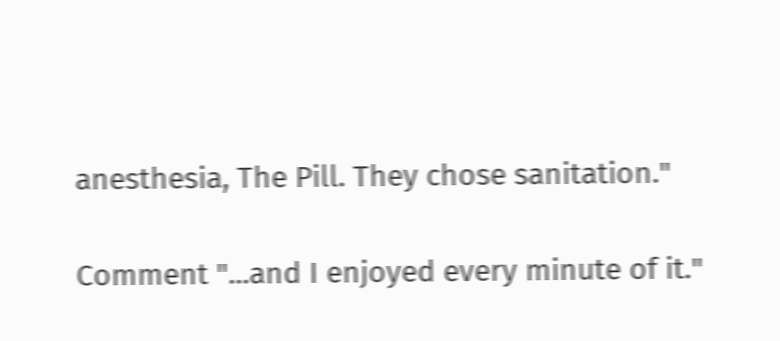anesthesia, The Pill. They chose sanitation."

Comment "...and I enjoyed every minute of it."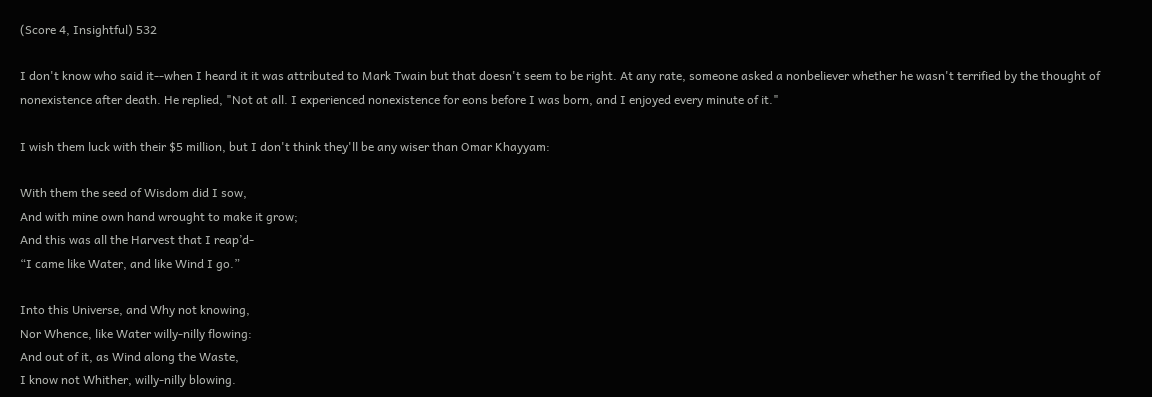(Score 4, Insightful) 532

I don't know who said it--when I heard it it was attributed to Mark Twain but that doesn't seem to be right. At any rate, someone asked a nonbeliever whether he wasn't terrified by the thought of nonexistence after death. He replied, "Not at all. I experienced nonexistence for eons before I was born, and I enjoyed every minute of it."

I wish them luck with their $5 million, but I don't think they'll be any wiser than Omar Khayyam:

With them the seed of Wisdom did I sow,
And with mine own hand wrought to make it grow;
And this was all the Harvest that I reap’d-
“I came like Water, and like Wind I go.”

Into this Universe, and Why not knowing,
Nor Whence, like Water willy-nilly flowing:
And out of it, as Wind along the Waste,
I know not Whither, willy-nilly blowing.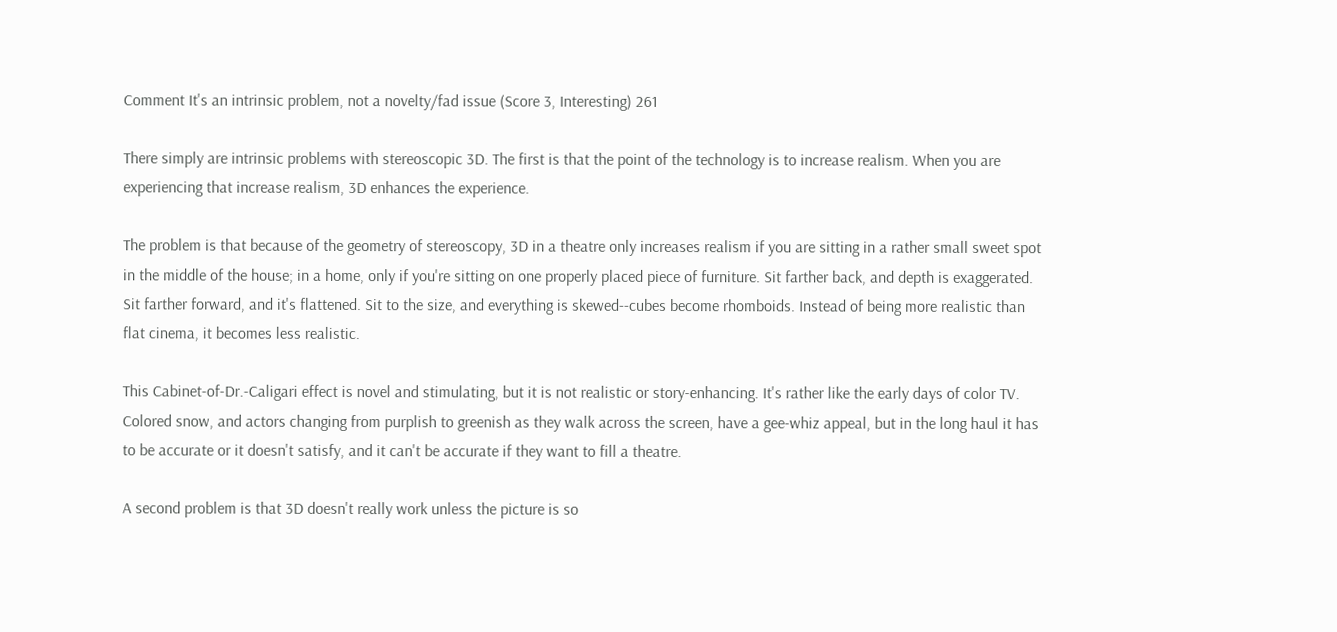Comment It's an intrinsic problem, not a novelty/fad issue (Score 3, Interesting) 261

There simply are intrinsic problems with stereoscopic 3D. The first is that the point of the technology is to increase realism. When you are experiencing that increase realism, 3D enhances the experience.

The problem is that because of the geometry of stereoscopy, 3D in a theatre only increases realism if you are sitting in a rather small sweet spot in the middle of the house; in a home, only if you're sitting on one properly placed piece of furniture. Sit farther back, and depth is exaggerated. Sit farther forward, and it's flattened. Sit to the size, and everything is skewed--cubes become rhomboids. Instead of being more realistic than flat cinema, it becomes less realistic.

This Cabinet-of-Dr.-Caligari effect is novel and stimulating, but it is not realistic or story-enhancing. It's rather like the early days of color TV. Colored snow, and actors changing from purplish to greenish as they walk across the screen, have a gee-whiz appeal, but in the long haul it has to be accurate or it doesn't satisfy, and it can't be accurate if they want to fill a theatre.

A second problem is that 3D doesn't really work unless the picture is so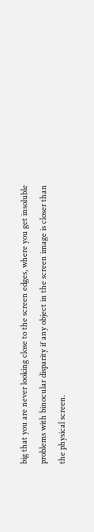big that you are never looking close to the screen edges, where you get insoluble problems with binocular disparity if any object in the screen image is closer than the physical screen.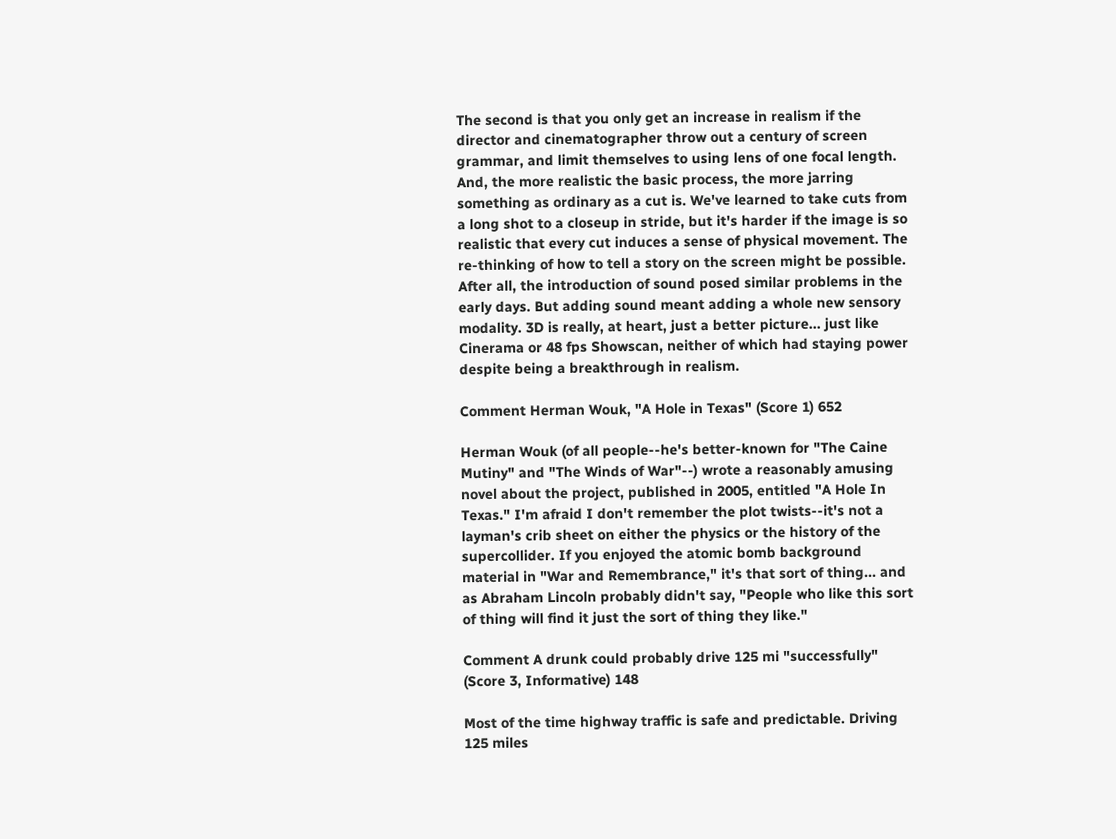The second is that you only get an increase in realism if the director and cinematographer throw out a century of screen grammar, and limit themselves to using lens of one focal length. And, the more realistic the basic process, the more jarring something as ordinary as a cut is. We've learned to take cuts from a long shot to a closeup in stride, but it's harder if the image is so realistic that every cut induces a sense of physical movement. The re-thinking of how to tell a story on the screen might be possible. After all, the introduction of sound posed similar problems in the early days. But adding sound meant adding a whole new sensory modality. 3D is really, at heart, just a better picture... just like Cinerama or 48 fps Showscan, neither of which had staying power despite being a breakthrough in realism.

Comment Herman Wouk, "A Hole in Texas" (Score 1) 652

Herman Wouk (of all people--he's better-known for "The Caine Mutiny" and "The Winds of War"--) wrote a reasonably amusing novel about the project, published in 2005, entitled "A Hole In Texas." I'm afraid I don't remember the plot twists--it's not a layman's crib sheet on either the physics or the history of the supercollider. If you enjoyed the atomic bomb background material in "War and Remembrance," it's that sort of thing... and as Abraham Lincoln probably didn't say, "People who like this sort of thing will find it just the sort of thing they like."

Comment A drunk could probably drive 125 mi "successfully" (Score 3, Informative) 148

Most of the time highway traffic is safe and predictable. Driving 125 miles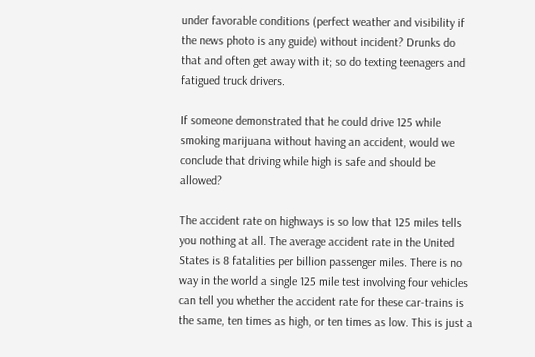under favorable conditions (perfect weather and visibility if the news photo is any guide) without incident? Drunks do that and often get away with it; so do texting teenagers and fatigued truck drivers.

If someone demonstrated that he could drive 125 while smoking marijuana without having an accident, would we conclude that driving while high is safe and should be allowed?

The accident rate on highways is so low that 125 miles tells you nothing at all. The average accident rate in the United States is 8 fatalities per billion passenger miles. There is no way in the world a single 125 mile test involving four vehicles can tell you whether the accident rate for these car-trains is the same, ten times as high, or ten times as low. This is just a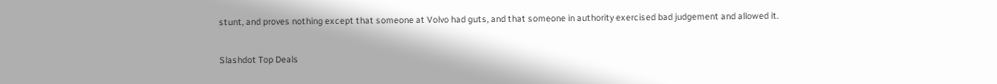stunt, and proves nothing except that someone at Volvo had guts, and that someone in authority exercised bad judgement and allowed it.

Slashdot Top Deals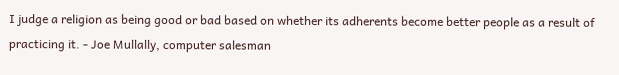I judge a religion as being good or bad based on whether its adherents become better people as a result of practicing it. - Joe Mullally, computer salesman